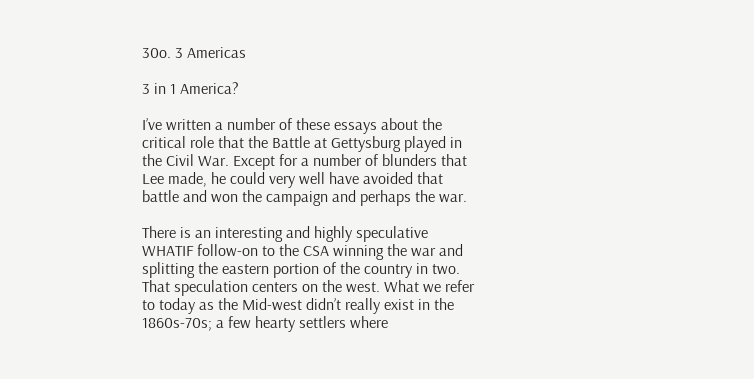30o. 3 Americas

3 in 1 America?

I’ve written a number of these essays about the critical role that the Battle at Gettysburg played in the Civil War. Except for a number of blunders that Lee made, he could very well have avoided that battle and won the campaign and perhaps the war.

There is an interesting and highly speculative WHATIF follow-on to the CSA winning the war and splitting the eastern portion of the country in two. That speculation centers on the west. What we refer to today as the Mid-west didn’t really exist in the 1860s-70s; a few hearty settlers where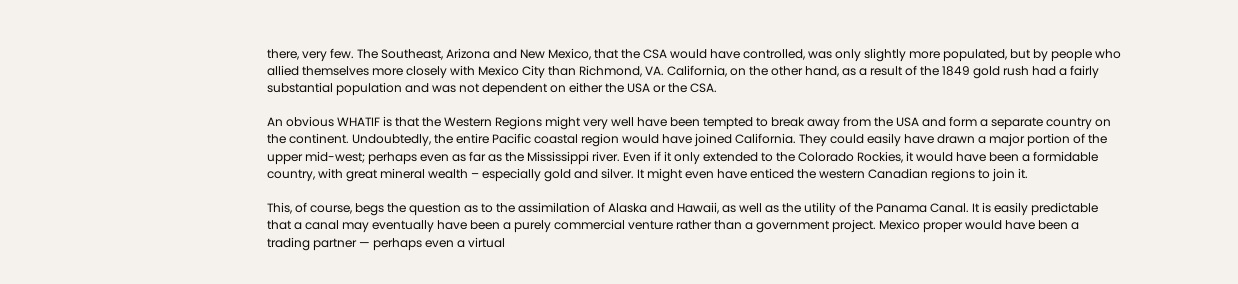there, very few. The Southeast, Arizona and New Mexico, that the CSA would have controlled, was only slightly more populated, but by people who allied themselves more closely with Mexico City than Richmond, VA. California, on the other hand, as a result of the 1849 gold rush had a fairly substantial population and was not dependent on either the USA or the CSA.

An obvious WHATIF is that the Western Regions might very well have been tempted to break away from the USA and form a separate country on the continent. Undoubtedly, the entire Pacific coastal region would have joined California. They could easily have drawn a major portion of the upper mid-west; perhaps even as far as the Mississippi river. Even if it only extended to the Colorado Rockies, it would have been a formidable country, with great mineral wealth – especially gold and silver. It might even have enticed the western Canadian regions to join it.

This, of course, begs the question as to the assimilation of Alaska and Hawaii, as well as the utility of the Panama Canal. It is easily predictable that a canal may eventually have been a purely commercial venture rather than a government project. Mexico proper would have been a trading partner — perhaps even a virtual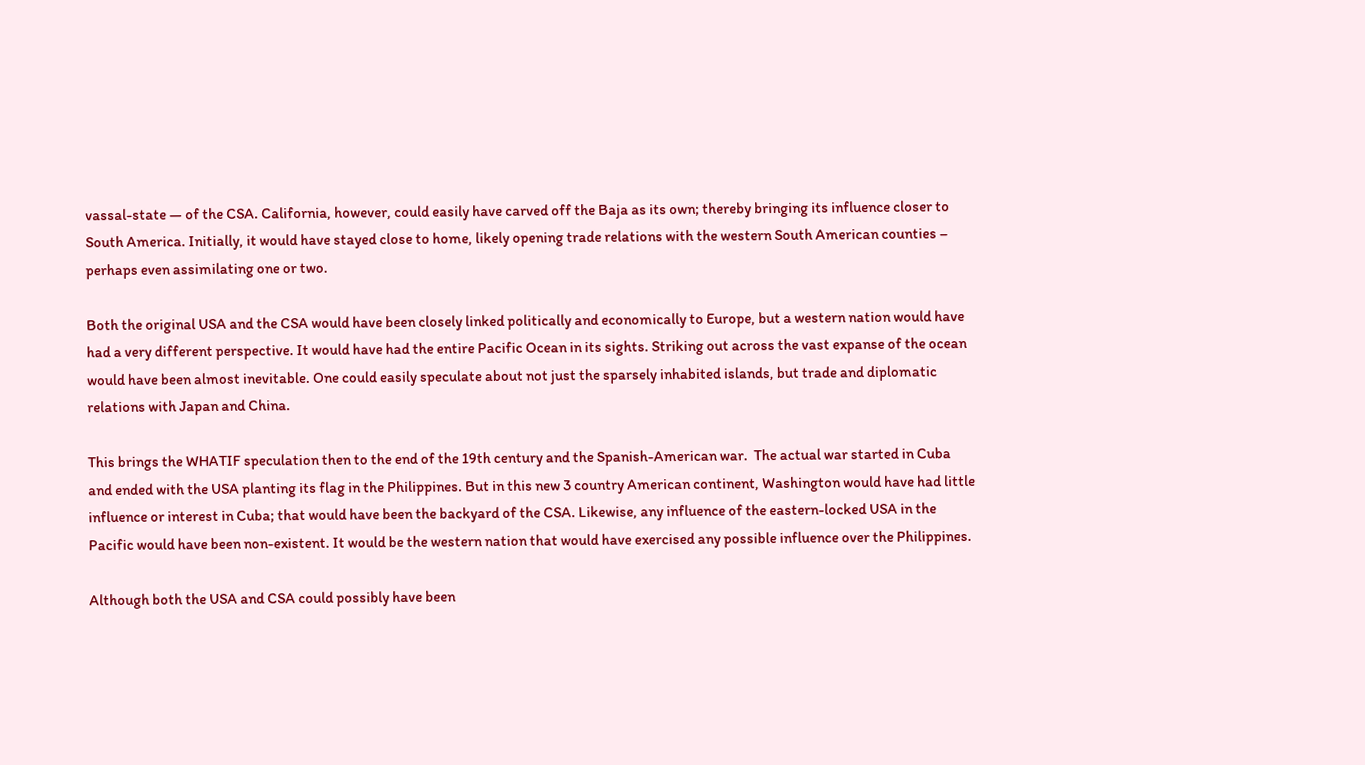vassal-state — of the CSA. California, however, could easily have carved off the Baja as its own; thereby bringing its influence closer to South America. Initially, it would have stayed close to home, likely opening trade relations with the western South American counties – perhaps even assimilating one or two.

Both the original USA and the CSA would have been closely linked politically and economically to Europe, but a western nation would have had a very different perspective. It would have had the entire Pacific Ocean in its sights. Striking out across the vast expanse of the ocean would have been almost inevitable. One could easily speculate about not just the sparsely inhabited islands, but trade and diplomatic relations with Japan and China.

This brings the WHATIF speculation then to the end of the 19th century and the Spanish-American war.  The actual war started in Cuba and ended with the USA planting its flag in the Philippines. But in this new 3 country American continent, Washington would have had little influence or interest in Cuba; that would have been the backyard of the CSA. Likewise, any influence of the eastern-locked USA in the Pacific would have been non-existent. It would be the western nation that would have exercised any possible influence over the Philippines.

Although both the USA and CSA could possibly have been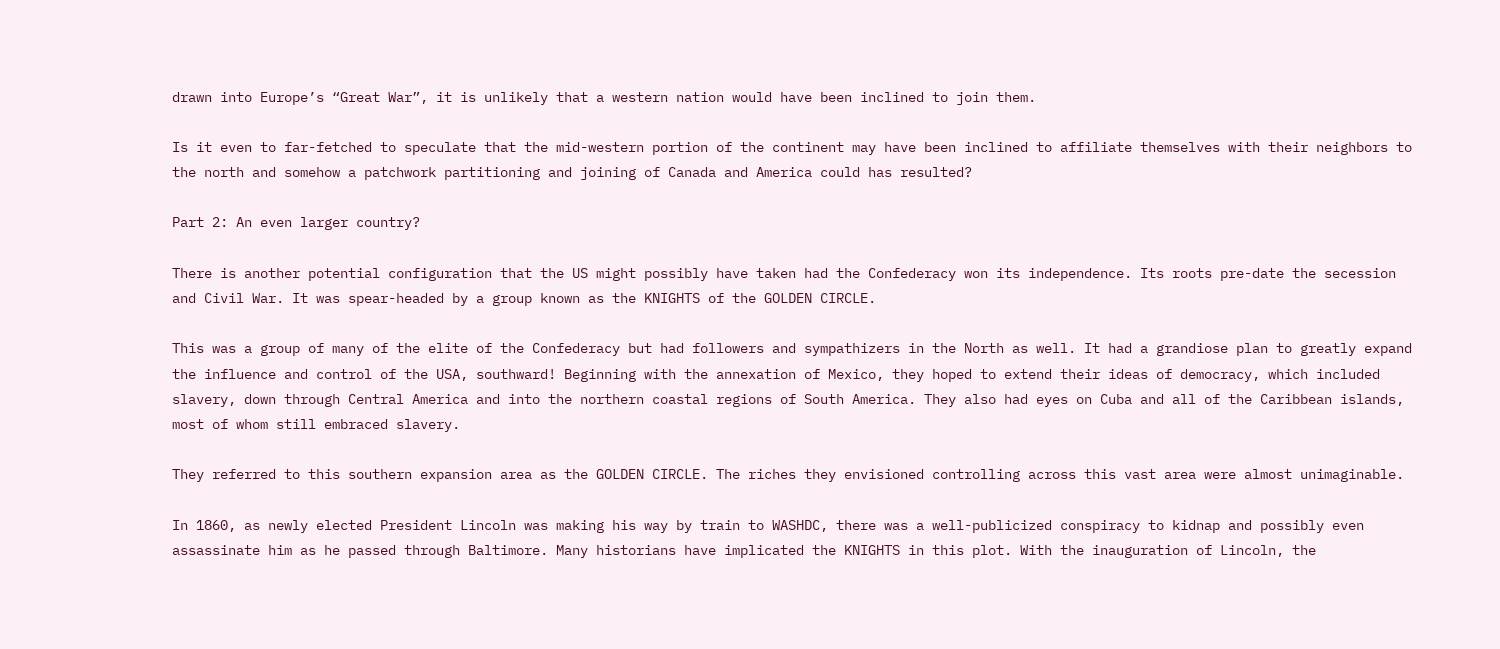drawn into Europe’s “Great War”, it is unlikely that a western nation would have been inclined to join them.

Is it even to far-fetched to speculate that the mid-western portion of the continent may have been inclined to affiliate themselves with their neighbors to the north and somehow a patchwork partitioning and joining of Canada and America could has resulted?

Part 2: An even larger country?

There is another potential configuration that the US might possibly have taken had the Confederacy won its independence. Its roots pre-date the secession and Civil War. It was spear-headed by a group known as the KNIGHTS of the GOLDEN CIRCLE.

This was a group of many of the elite of the Confederacy but had followers and sympathizers in the North as well. It had a grandiose plan to greatly expand the influence and control of the USA, southward! Beginning with the annexation of Mexico, they hoped to extend their ideas of democracy, which included slavery, down through Central America and into the northern coastal regions of South America. They also had eyes on Cuba and all of the Caribbean islands, most of whom still embraced slavery.

They referred to this southern expansion area as the GOLDEN CIRCLE. The riches they envisioned controlling across this vast area were almost unimaginable.

In 1860, as newly elected President Lincoln was making his way by train to WASHDC, there was a well-publicized conspiracy to kidnap and possibly even assassinate him as he passed through Baltimore. Many historians have implicated the KNIGHTS in this plot. With the inauguration of Lincoln, the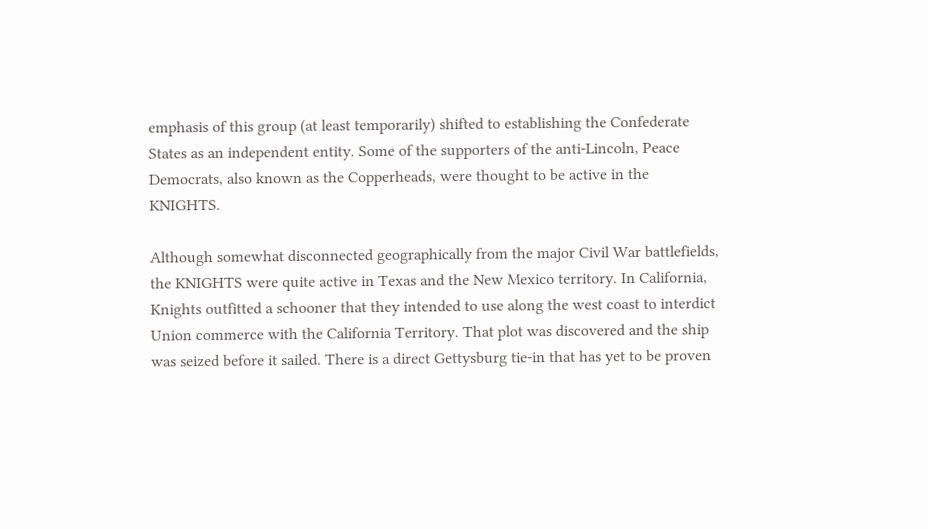emphasis of this group (at least temporarily) shifted to establishing the Confederate States as an independent entity. Some of the supporters of the anti-Lincoln, Peace Democrats, also known as the Copperheads, were thought to be active in the KNIGHTS.

Although somewhat disconnected geographically from the major Civil War battlefields, the KNIGHTS were quite active in Texas and the New Mexico territory. In California, Knights outfitted a schooner that they intended to use along the west coast to interdict Union commerce with the California Territory. That plot was discovered and the ship was seized before it sailed. There is a direct Gettysburg tie-in that has yet to be proven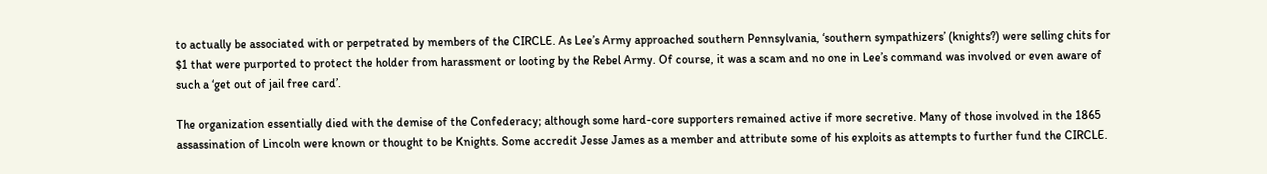to actually be associated with or perpetrated by members of the CIRCLE. As Lee’s Army approached southern Pennsylvania, ‘southern sympathizers’ (knights?) were selling chits for $1 that were purported to protect the holder from harassment or looting by the Rebel Army. Of course, it was a scam and no one in Lee’s command was involved or even aware of such a ‘get out of jail free card’.

The organization essentially died with the demise of the Confederacy; although some hard-core supporters remained active if more secretive. Many of those involved in the 1865 assassination of Lincoln were known or thought to be Knights. Some accredit Jesse James as a member and attribute some of his exploits as attempts to further fund the CIRCLE.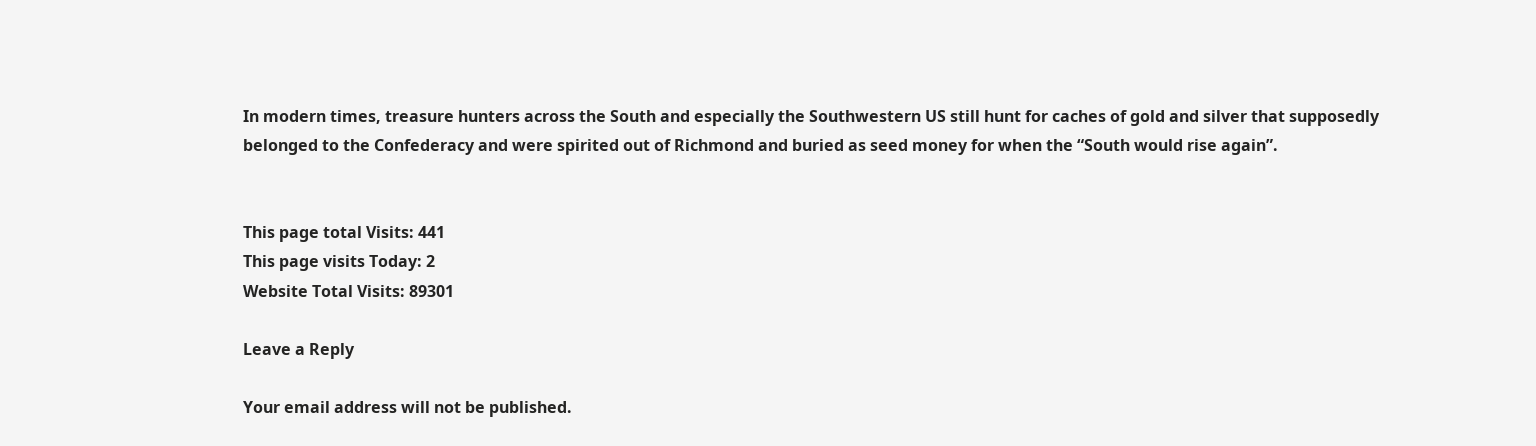In modern times, treasure hunters across the South and especially the Southwestern US still hunt for caches of gold and silver that supposedly belonged to the Confederacy and were spirited out of Richmond and buried as seed money for when the “South would rise again”.


This page total Visits: 441
This page visits Today: 2
Website Total Visits: 89301

Leave a Reply

Your email address will not be published.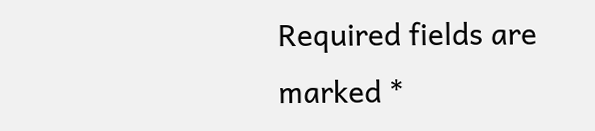Required fields are marked *